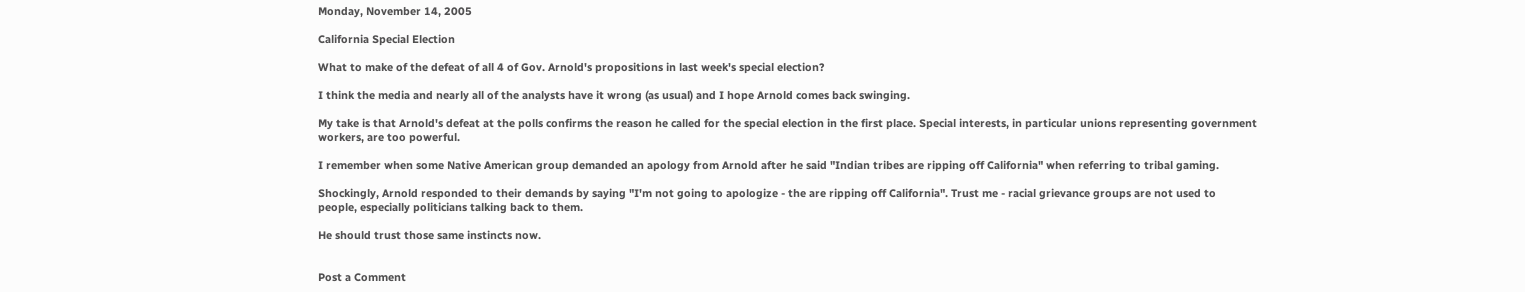Monday, November 14, 2005

California Special Election

What to make of the defeat of all 4 of Gov. Arnold's propositions in last week's special election?

I think the media and nearly all of the analysts have it wrong (as usual) and I hope Arnold comes back swinging.

My take is that Arnold's defeat at the polls confirms the reason he called for the special election in the first place. Special interests, in particular unions representing government workers, are too powerful.

I remember when some Native American group demanded an apology from Arnold after he said "Indian tribes are ripping off California" when referring to tribal gaming.

Shockingly, Arnold responded to their demands by saying "I'm not going to apologize - the are ripping off California". Trust me - racial grievance groups are not used to people, especially politicians talking back to them.

He should trust those same instincts now.


Post a Comment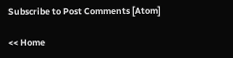Subscribe to Post Comments [Atom]

<< Home